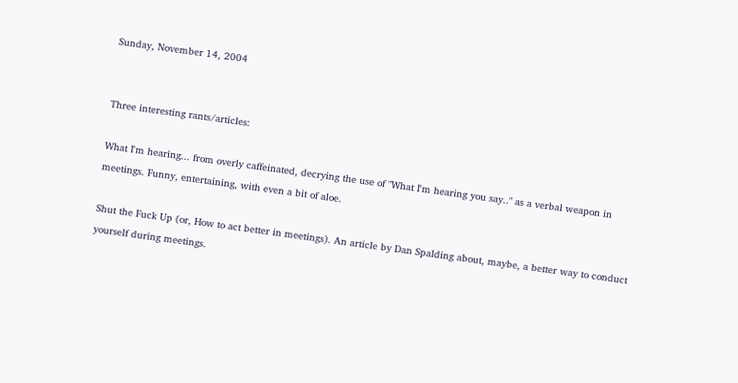Sunday, November 14, 2004


Three interesting rants/articles:

What I'm hearing... from overly caffeinated, decrying the use of "What I'm hearing you say.." as a verbal weapon in meetings. Funny, entertaining, with even a bit of aloe.

Shut the Fuck Up (or, How to act better in meetings). An article by Dan Spalding about, maybe, a better way to conduct yourself during meetings.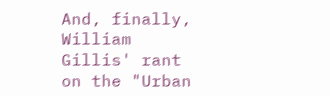And, finally, William Gillis' rant on the "Urban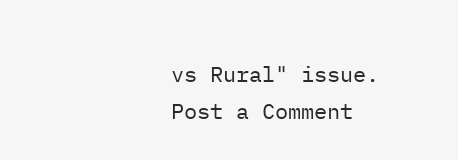vs Rural" issue.
Post a Comment